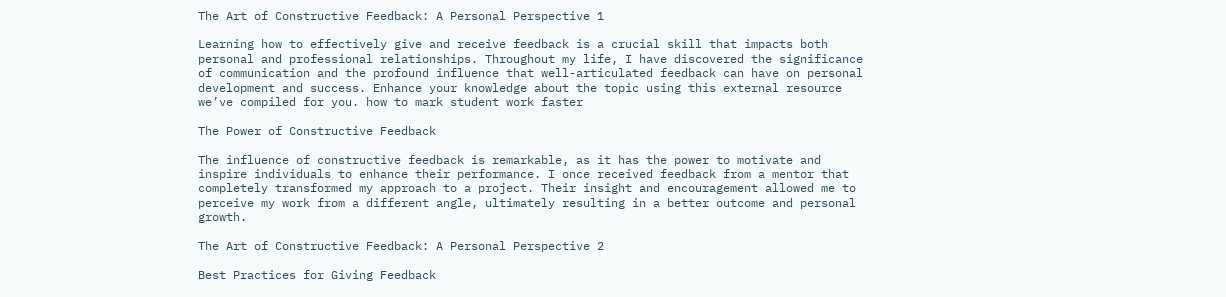The Art of Constructive Feedback: A Personal Perspective 1

Learning how to effectively give and receive feedback is a crucial skill that impacts both personal and professional relationships. Throughout my life, I have discovered the significance of communication and the profound influence that well-articulated feedback can have on personal development and success. Enhance your knowledge about the topic using this external resource we’ve compiled for you. how to mark student work faster

The Power of Constructive Feedback

The influence of constructive feedback is remarkable, as it has the power to motivate and inspire individuals to enhance their performance. I once received feedback from a mentor that completely transformed my approach to a project. Their insight and encouragement allowed me to perceive my work from a different angle, ultimately resulting in a better outcome and personal growth.

The Art of Constructive Feedback: A Personal Perspective 2

Best Practices for Giving Feedback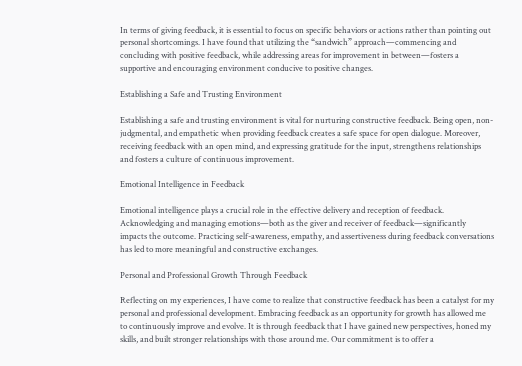In terms of giving feedback, it is essential to focus on specific behaviors or actions rather than pointing out personal shortcomings. I have found that utilizing the “sandwich” approach—commencing and concluding with positive feedback, while addressing areas for improvement in between—fosters a supportive and encouraging environment conducive to positive changes.

Establishing a Safe and Trusting Environment

Establishing a safe and trusting environment is vital for nurturing constructive feedback. Being open, non-judgmental, and empathetic when providing feedback creates a safe space for open dialogue. Moreover, receiving feedback with an open mind, and expressing gratitude for the input, strengthens relationships and fosters a culture of continuous improvement.

Emotional Intelligence in Feedback

Emotional intelligence plays a crucial role in the effective delivery and reception of feedback. Acknowledging and managing emotions—both as the giver and receiver of feedback—significantly impacts the outcome. Practicing self-awareness, empathy, and assertiveness during feedback conversations has led to more meaningful and constructive exchanges.

Personal and Professional Growth Through Feedback

Reflecting on my experiences, I have come to realize that constructive feedback has been a catalyst for my personal and professional development. Embracing feedback as an opportunity for growth has allowed me to continuously improve and evolve. It is through feedback that I have gained new perspectives, honed my skills, and built stronger relationships with those around me. Our commitment is to offer a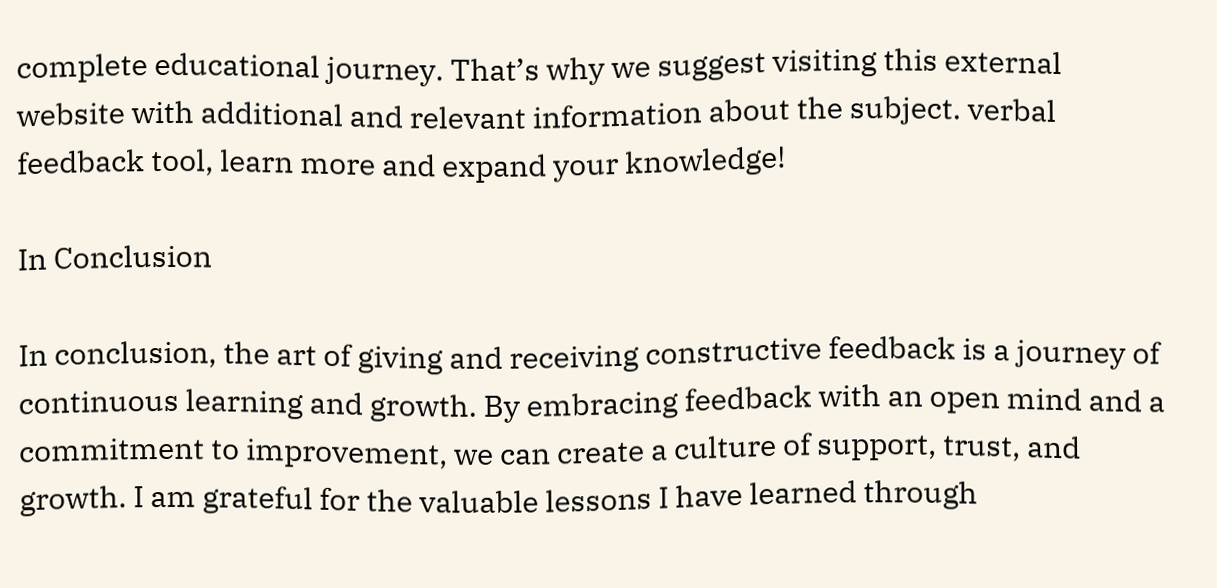complete educational journey. That’s why we suggest visiting this external website with additional and relevant information about the subject. verbal feedback tool, learn more and expand your knowledge!

In Conclusion

In conclusion, the art of giving and receiving constructive feedback is a journey of continuous learning and growth. By embracing feedback with an open mind and a commitment to improvement, we can create a culture of support, trust, and growth. I am grateful for the valuable lessons I have learned through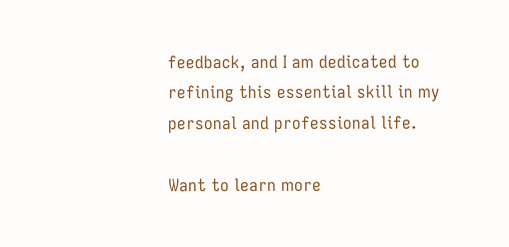feedback, and I am dedicated to refining this essential skill in my personal and professional life.

Want to learn more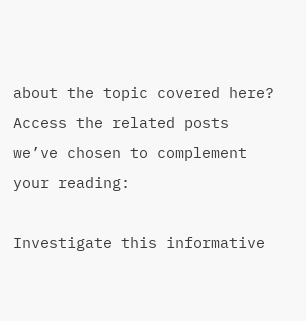about the topic covered here? Access the related posts we’ve chosen to complement your reading:

Investigate this informative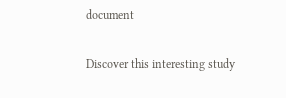document

Discover this interesting study